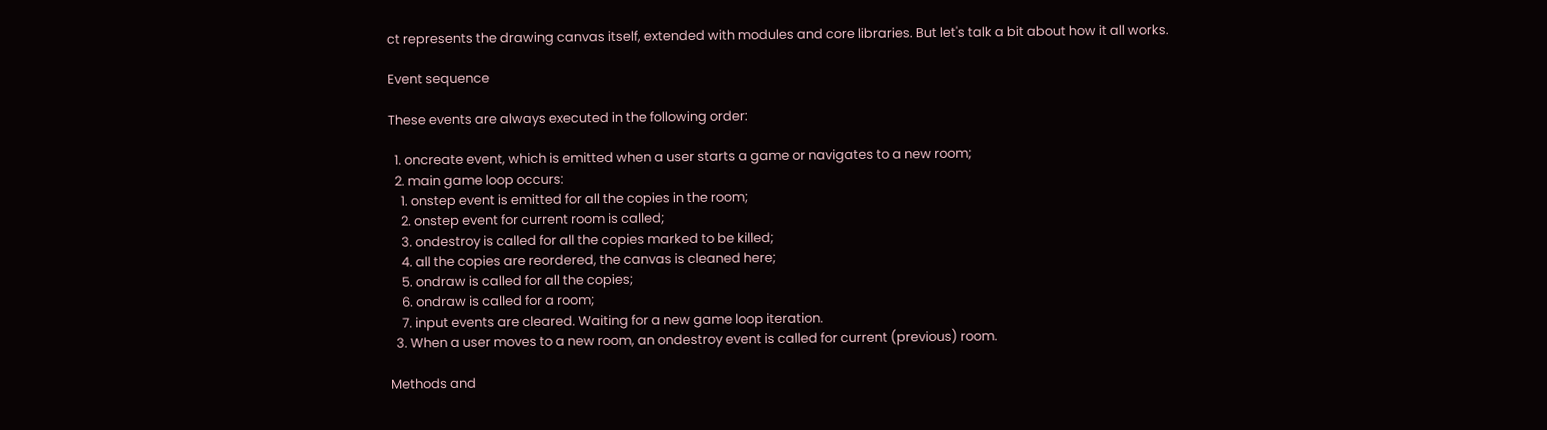ct represents the drawing canvas itself, extended with modules and core libraries. But let's talk a bit about how it all works.

Event sequence

These events are always executed in the following order:

  1. oncreate event, which is emitted when a user starts a game or navigates to a new room;
  2. main game loop occurs:
    1. onstep event is emitted for all the copies in the room;
    2. onstep event for current room is called;
    3. ondestroy is called for all the copies marked to be killed;
    4. all the copies are reordered, the canvas is cleaned here;
    5. ondraw is called for all the copies;
    6. ondraw is called for a room;
    7. input events are cleared. Waiting for a new game loop iteration.
  3. When a user moves to a new room, an ondestroy event is called for current (previous) room.

Methods and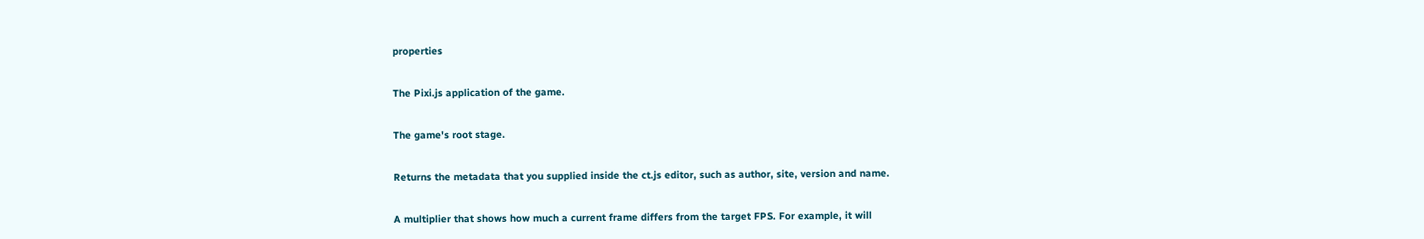properties


The Pixi.js application of the game.


The game's root stage.


Returns the metadata that you supplied inside the ct.js editor, such as author, site, version and name.


A multiplier that shows how much a current frame differs from the target FPS. For example, it will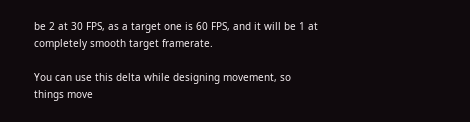be 2 at 30 FPS, as a target one is 60 FPS, and it will be 1 at completely smooth target framerate.

You can use this delta while designing movement, so things move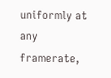uniformly at any framerate,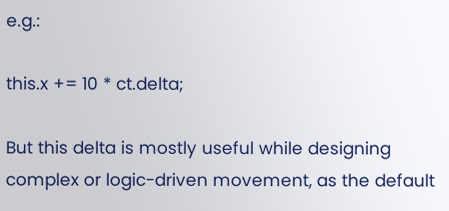e.g.:

this.x += 10 * ct.delta;

But this delta is mostly useful while designing complex or logic-driven movement, as the default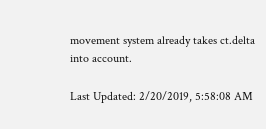movement system already takes ct.delta into account.

Last Updated: 2/20/2019, 5:58:08 AM